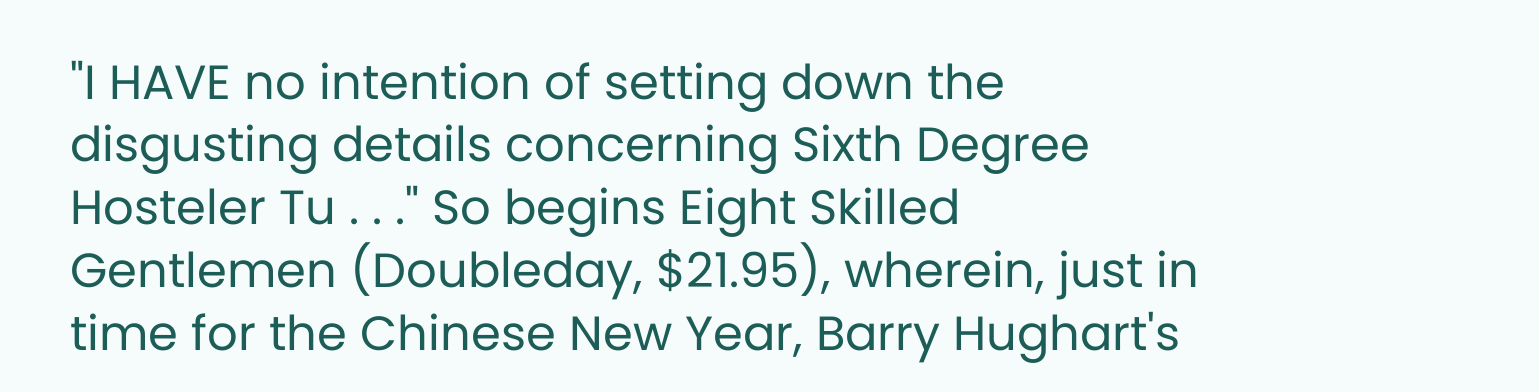"I HAVE no intention of setting down the disgusting details concerning Sixth Degree Hosteler Tu . . ." So begins Eight Skilled Gentlemen (Doubleday, $21.95), wherein, just in time for the Chinese New Year, Barry Hughart's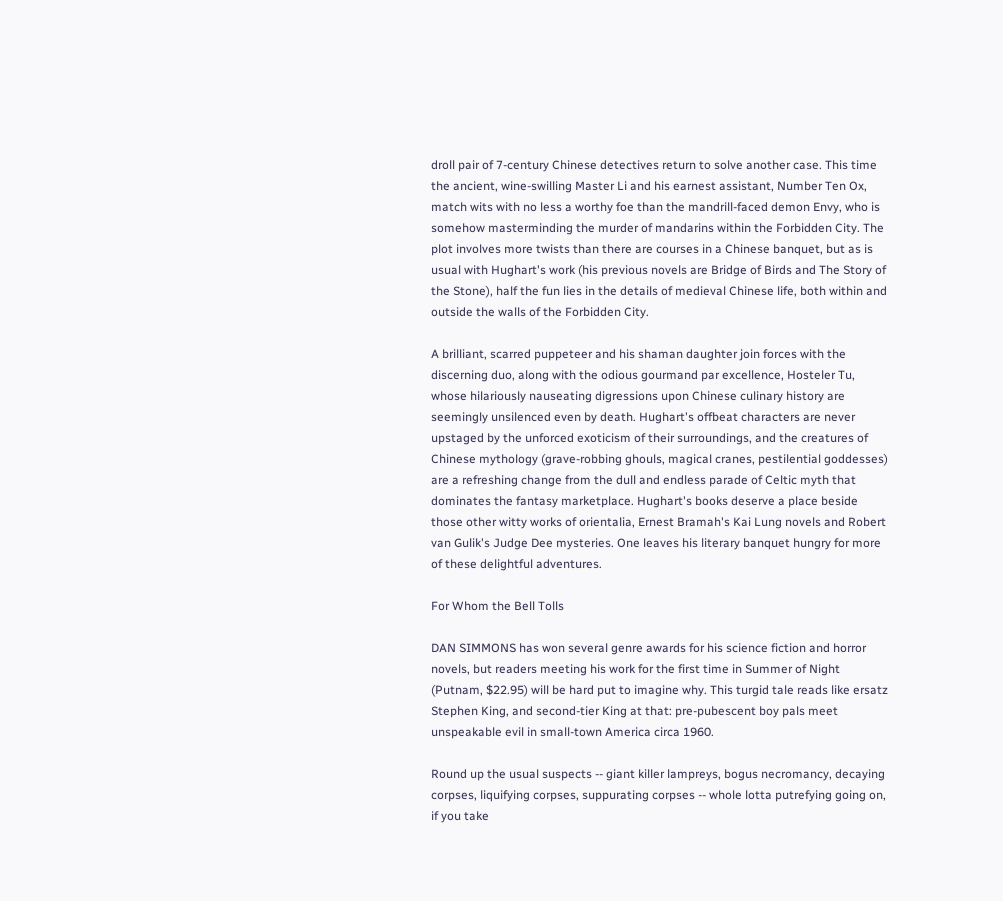droll pair of 7-century Chinese detectives return to solve another case. This time the ancient, wine-swilling Master Li and his earnest assistant, Number Ten Ox, match wits with no less a worthy foe than the mandrill-faced demon Envy, who is somehow masterminding the murder of mandarins within the Forbidden City. The plot involves more twists than there are courses in a Chinese banquet, but as is usual with Hughart's work (his previous novels are Bridge of Birds and The Story of the Stone), half the fun lies in the details of medieval Chinese life, both within and outside the walls of the Forbidden City.

A brilliant, scarred puppeteer and his shaman daughter join forces with the discerning duo, along with the odious gourmand par excellence, Hosteler Tu, whose hilariously nauseating digressions upon Chinese culinary history are seemingly unsilenced even by death. Hughart's offbeat characters are never upstaged by the unforced exoticism of their surroundings, and the creatures of Chinese mythology (grave-robbing ghouls, magical cranes, pestilential goddesses) are a refreshing change from the dull and endless parade of Celtic myth that dominates the fantasy marketplace. Hughart's books deserve a place beside those other witty works of orientalia, Ernest Bramah's Kai Lung novels and Robert van Gulik's Judge Dee mysteries. One leaves his literary banquet hungry for more of these delightful adventures.

For Whom the Bell Tolls

DAN SIMMONS has won several genre awards for his science fiction and horror novels, but readers meeting his work for the first time in Summer of Night (Putnam, $22.95) will be hard put to imagine why. This turgid tale reads like ersatz Stephen King, and second-tier King at that: pre-pubescent boy pals meet unspeakable evil in small-town America circa 1960.

Round up the usual suspects -- giant killer lampreys, bogus necromancy, decaying corpses, liquifying corpses, suppurating corpses -- whole lotta putrefying going on, if you take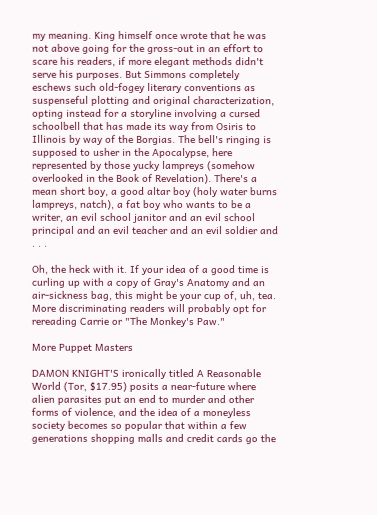my meaning. King himself once wrote that he was not above going for the gross-out in an effort to scare his readers, if more elegant methods didn't serve his purposes. But Simmons completely eschews such old-fogey literary conventions as suspenseful plotting and original characterization, opting instead for a storyline involving a cursed schoolbell that has made its way from Osiris to Illinois by way of the Borgias. The bell's ringing is supposed to usher in the Apocalypse, here represented by those yucky lampreys (somehow overlooked in the Book of Revelation). There's a mean short boy, a good altar boy (holy water burns lampreys, natch), a fat boy who wants to be a writer, an evil school janitor and an evil school principal and an evil teacher and an evil soldier and . . .

Oh, the heck with it. If your idea of a good time is curling up with a copy of Gray's Anatomy and an air-sickness bag, this might be your cup of, uh, tea. More discriminating readers will probably opt for rereading Carrie or "The Monkey's Paw."

More Puppet Masters

DAMON KNIGHT'S ironically titled A Reasonable World (Tor, $17.95) posits a near-future where alien parasites put an end to murder and other forms of violence, and the idea of a moneyless society becomes so popular that within a few generations shopping malls and credit cards go the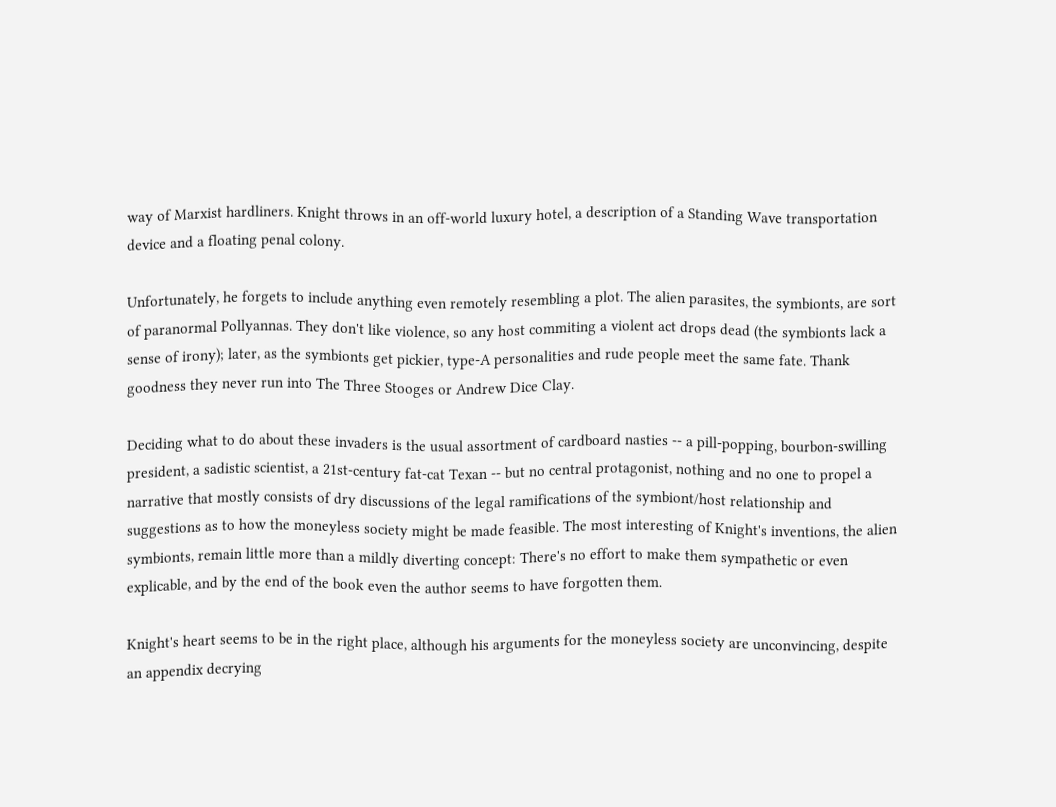way of Marxist hardliners. Knight throws in an off-world luxury hotel, a description of a Standing Wave transportation device and a floating penal colony.

Unfortunately, he forgets to include anything even remotely resembling a plot. The alien parasites, the symbionts, are sort of paranormal Pollyannas. They don't like violence, so any host commiting a violent act drops dead (the symbionts lack a sense of irony); later, as the symbionts get pickier, type-A personalities and rude people meet the same fate. Thank goodness they never run into The Three Stooges or Andrew Dice Clay.

Deciding what to do about these invaders is the usual assortment of cardboard nasties -- a pill-popping, bourbon-swilling president, a sadistic scientist, a 21st-century fat-cat Texan -- but no central protagonist, nothing and no one to propel a narrative that mostly consists of dry discussions of the legal ramifications of the symbiont/host relationship and suggestions as to how the moneyless society might be made feasible. The most interesting of Knight's inventions, the alien symbionts, remain little more than a mildly diverting concept: There's no effort to make them sympathetic or even explicable, and by the end of the book even the author seems to have forgotten them.

Knight's heart seems to be in the right place, although his arguments for the moneyless society are unconvincing, despite an appendix decrying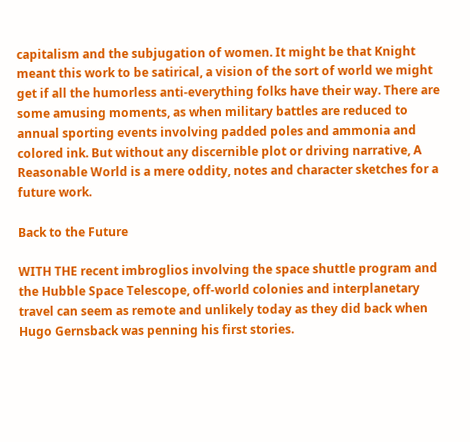capitalism and the subjugation of women. It might be that Knight meant this work to be satirical, a vision of the sort of world we might get if all the humorless anti-everything folks have their way. There are some amusing moments, as when military battles are reduced to annual sporting events involving padded poles and ammonia and colored ink. But without any discernible plot or driving narrative, A Reasonable World is a mere oddity, notes and character sketches for a future work.

Back to the Future

WITH THE recent imbroglios involving the space shuttle program and the Hubble Space Telescope, off-world colonies and interplanetary travel can seem as remote and unlikely today as they did back when Hugo Gernsback was penning his first stories.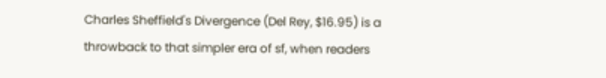Charles Sheffield's Divergence (Del Rey, $16.95) is a throwback to that simpler era of sf, when readers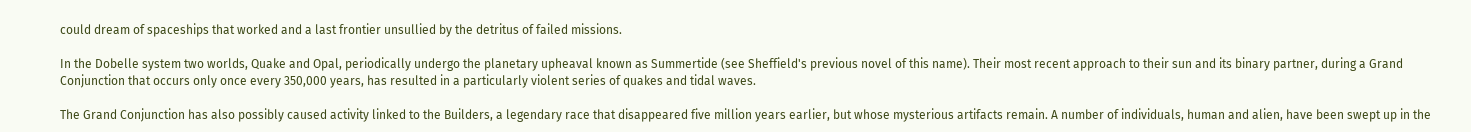could dream of spaceships that worked and a last frontier unsullied by the detritus of failed missions.

In the Dobelle system two worlds, Quake and Opal, periodically undergo the planetary upheaval known as Summertide (see Sheffield's previous novel of this name). Their most recent approach to their sun and its binary partner, during a Grand Conjunction that occurs only once every 350,000 years, has resulted in a particularly violent series of quakes and tidal waves.

The Grand Conjunction has also possibly caused activity linked to the Builders, a legendary race that disappeared five million years earlier, but whose mysterious artifacts remain. A number of individuals, human and alien, have been swept up in the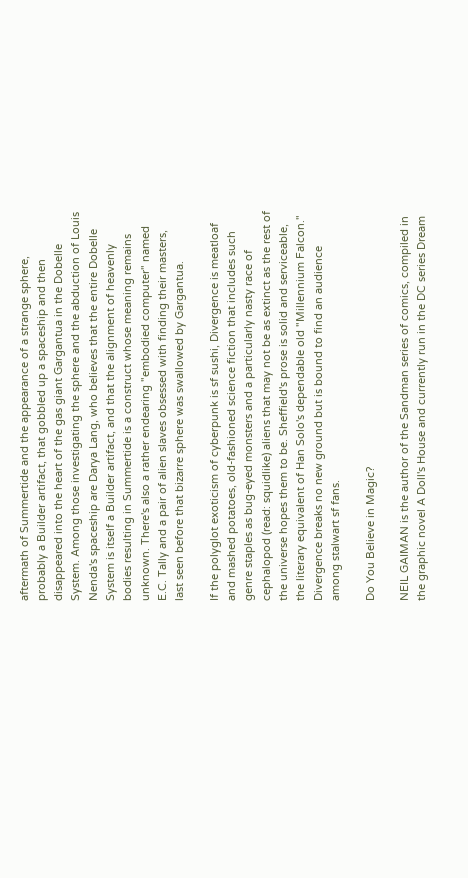aftermath of Summertide and the appearance of a strange sphere, probably a Builder artifact, that gobbled up a spaceship and then disappeared into the heart of the gas giant Gargantua in the Dobelle System. Among those investigating the sphere and the abduction of Louis Nenda's spaceship are Darya Lang, who believes that the entire Dobelle System is itself a Builder artifact, and that the alignment of heavenly bodies resulting in Summertide is a construct whose meaning remains unknown. There's also a rather endearing "embodied computer" named E.C. Tally and a pair of alien slaves obsessed with finding their masters, last seen before that bizarre sphere was swallowed by Gargantua.

If the polyglot exoticism of cyberpunk is sf sushi, Divergence is meatloaf and mashed potatoes, old-fashioned science fiction that includes such genre staples as bug-eyed monsters and a particularly nasty race of cephalopod (read: squidlike) aliens that may not be as extinct as the rest of the universe hopes them to be. Sheffield's prose is solid and serviceable, the literary equivalent of Han Solo's dependable old "Millennium Falcon." Divergence breaks no new ground but is bound to find an audience among stalwart sf fans.

Do You Believe in Magic?

NEIL GAIMAN is the author of the Sandman series of comics, compiled in the graphic novel A Doll's House and currently run in the DC series Dream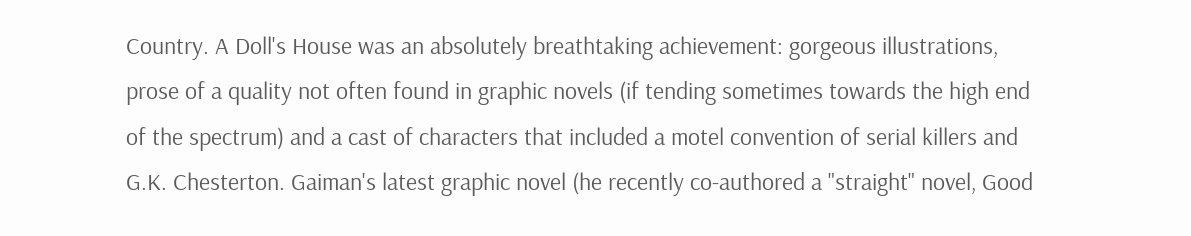Country. A Doll's House was an absolutely breathtaking achievement: gorgeous illustrations, prose of a quality not often found in graphic novels (if tending sometimes towards the high end of the spectrum) and a cast of characters that included a motel convention of serial killers and G.K. Chesterton. Gaiman's latest graphic novel (he recently co-authored a "straight" novel, Good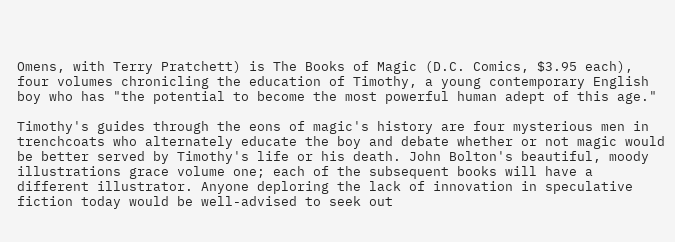Omens, with Terry Pratchett) is The Books of Magic (D.C. Comics, $3.95 each), four volumes chronicling the education of Timothy, a young contemporary English boy who has "the potential to become the most powerful human adept of this age."

Timothy's guides through the eons of magic's history are four mysterious men in trenchcoats who alternately educate the boy and debate whether or not magic would be better served by Timothy's life or his death. John Bolton's beautiful, moody illustrations grace volume one; each of the subsequent books will have a different illustrator. Anyone deploring the lack of innovation in speculative fiction today would be well-advised to seek out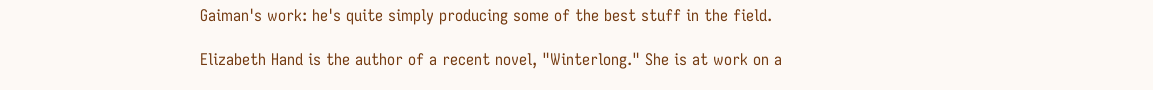Gaiman's work: he's quite simply producing some of the best stuff in the field.

Elizabeth Hand is the author of a recent novel, "Winterlong." She is at work on a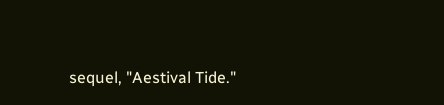sequel, "Aestival Tide."